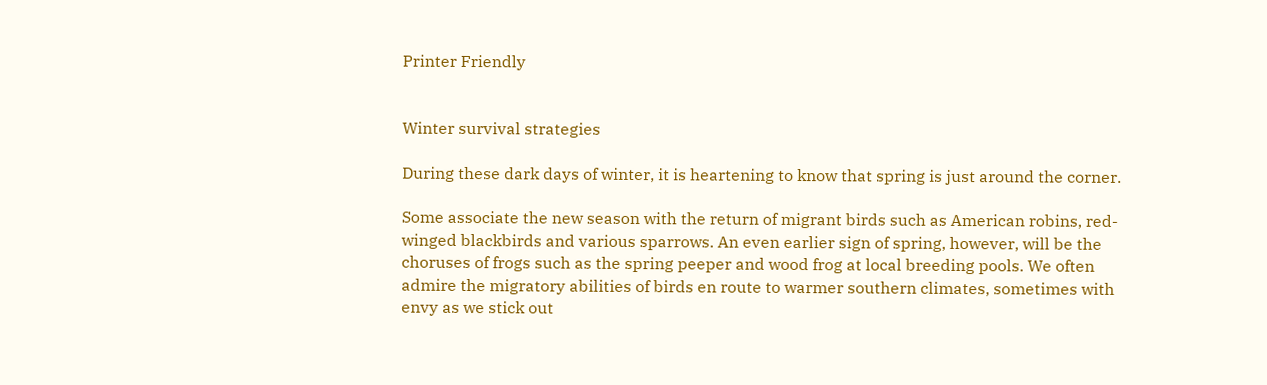Printer Friendly


Winter survival strategies

During these dark days of winter, it is heartening to know that spring is just around the corner.

Some associate the new season with the return of migrant birds such as American robins, red-winged blackbirds and various sparrows. An even earlier sign of spring, however, will be the choruses of frogs such as the spring peeper and wood frog at local breeding pools. We often admire the migratory abilities of birds en route to warmer southern climates, sometimes with envy as we stick out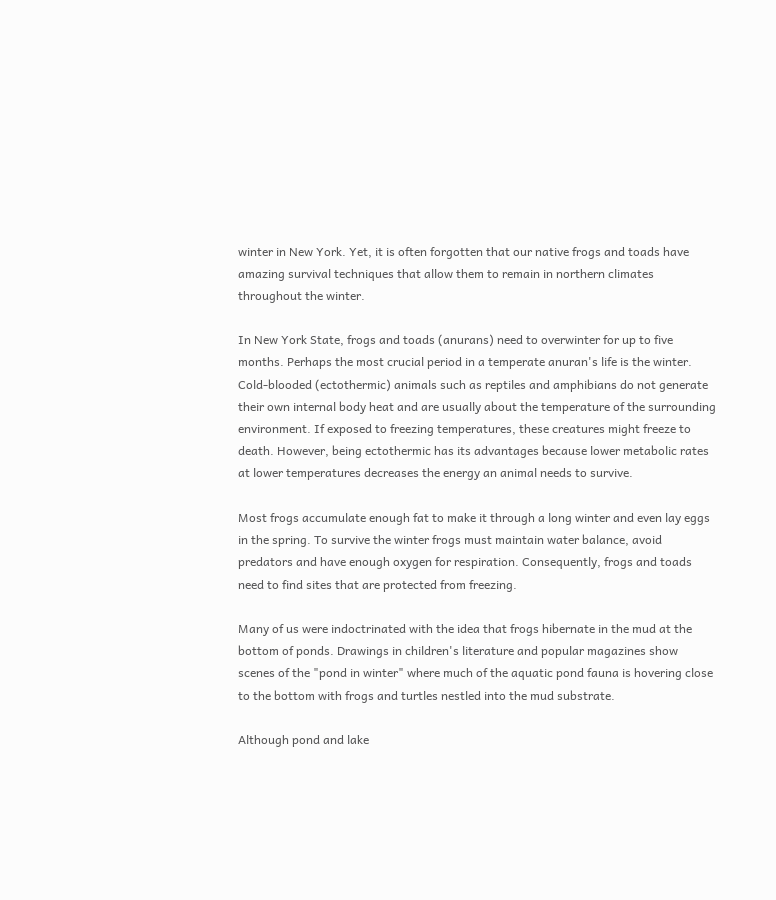winter in New York. Yet, it is often forgotten that our native frogs and toads have amazing survival techniques that allow them to remain in northern climates throughout the winter.

In New York State, frogs and toads (anurans) need to overwinter for up to five months. Perhaps the most crucial period in a temperate anuran's life is the winter. Cold-blooded (ectothermic) animals such as reptiles and amphibians do not generate their own internal body heat and are usually about the temperature of the surrounding environment. If exposed to freezing temperatures, these creatures might freeze to death. However, being ectothermic has its advantages because lower metabolic rates at lower temperatures decreases the energy an animal needs to survive.

Most frogs accumulate enough fat to make it through a long winter and even lay eggs in the spring. To survive the winter frogs must maintain water balance, avoid predators and have enough oxygen for respiration. Consequently, frogs and toads need to find sites that are protected from freezing.

Many of us were indoctrinated with the idea that frogs hibernate in the mud at the bottom of ponds. Drawings in children's literature and popular magazines show scenes of the "pond in winter" where much of the aquatic pond fauna is hovering close to the bottom with frogs and turtles nestled into the mud substrate.

Although pond and lake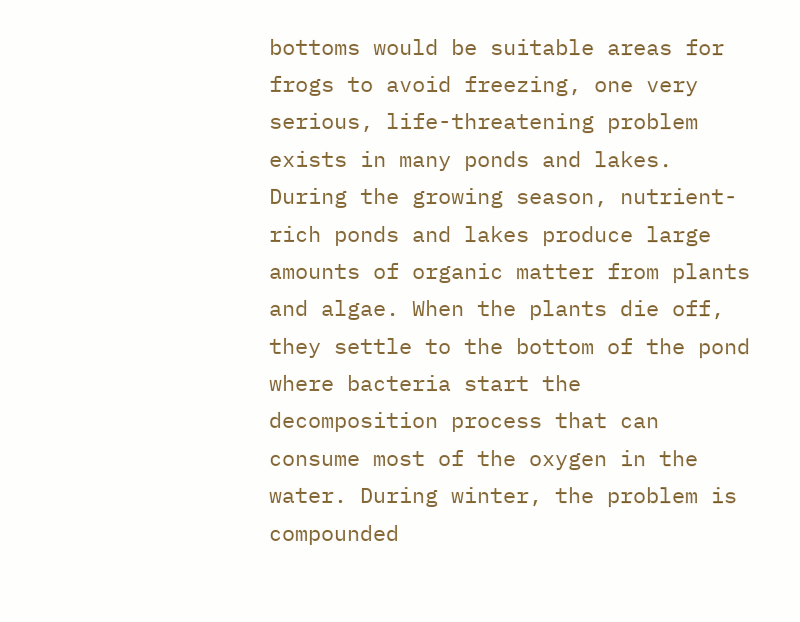bottoms would be suitable areas for frogs to avoid freezing, one very serious, life-threatening problem exists in many ponds and lakes. During the growing season, nutrient-rich ponds and lakes produce large amounts of organic matter from plants and algae. When the plants die off, they settle to the bottom of the pond where bacteria start the decomposition process that can consume most of the oxygen in the water. During winter, the problem is compounded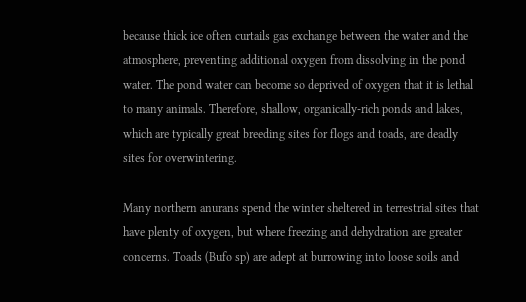because thick ice often curtails gas exchange between the water and the atmosphere, preventing additional oxygen from dissolving in the pond water. The pond water can become so deprived of oxygen that it is lethal to many animals. Therefore, shallow, organically-rich ponds and lakes, which are typically great breeding sites for flogs and toads, are deadly sites for overwintering.

Many northern anurans spend the winter sheltered in terrestrial sites that have plenty of oxygen, but where freezing and dehydration are greater concerns. Toads (Bufo sp) are adept at burrowing into loose soils and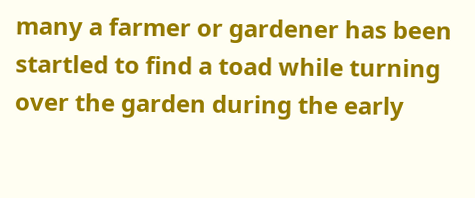many a farmer or gardener has been startled to find a toad while turning over the garden during the early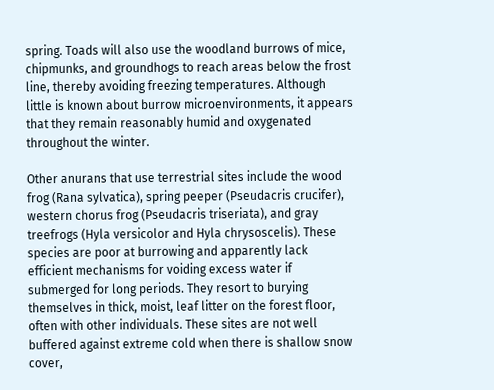spring. Toads will also use the woodland burrows of mice, chipmunks, and groundhogs to reach areas below the frost line, thereby avoiding freezing temperatures. Although little is known about burrow microenvironments, it appears that they remain reasonably humid and oxygenated throughout the winter.

Other anurans that use terrestrial sites include the wood frog (Rana sylvatica), spring peeper (Pseudacris crucifer), western chorus frog (Pseudacris triseriata), and gray treefrogs (Hyla versicolor and Hyla chrysoscelis). These species are poor at burrowing and apparently lack efficient mechanisms for voiding excess water if submerged for long periods. They resort to burying themselves in thick, moist, leaf litter on the forest floor, often with other individuals. These sites are not well buffered against extreme cold when there is shallow snow cover,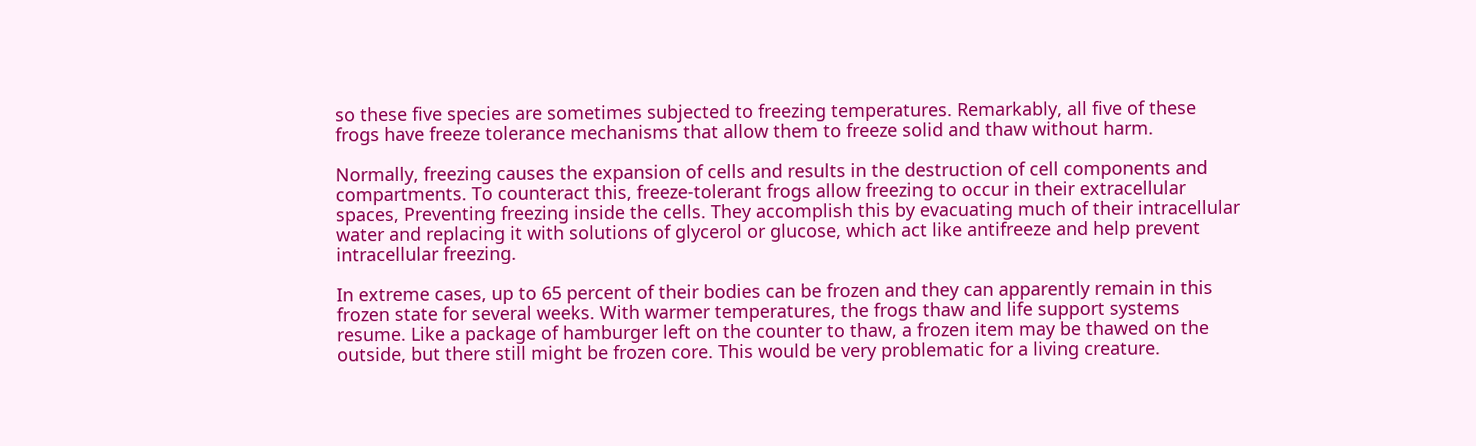so these five species are sometimes subjected to freezing temperatures. Remarkably, all five of these frogs have freeze tolerance mechanisms that allow them to freeze solid and thaw without harm.

Normally, freezing causes the expansion of cells and results in the destruction of cell components and compartments. To counteract this, freeze-tolerant frogs allow freezing to occur in their extracellular spaces, Preventing freezing inside the cells. They accomplish this by evacuating much of their intracellular water and replacing it with solutions of glycerol or glucose, which act like antifreeze and help prevent intracellular freezing.

In extreme cases, up to 65 percent of their bodies can be frozen and they can apparently remain in this frozen state for several weeks. With warmer temperatures, the frogs thaw and life support systems resume. Like a package of hamburger left on the counter to thaw, a frozen item may be thawed on the outside, but there still might be frozen core. This would be very problematic for a living creature.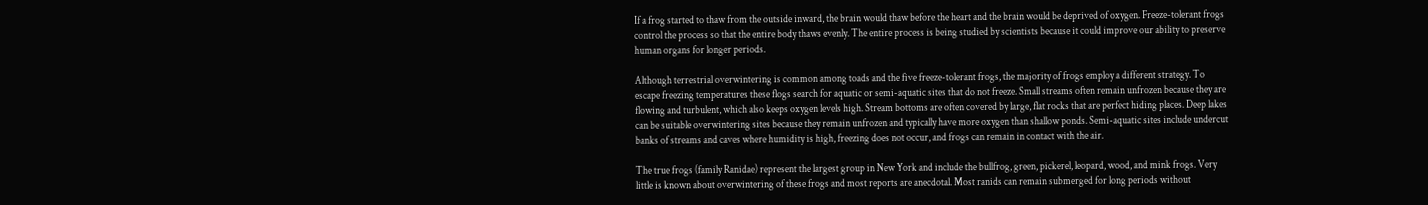If a frog started to thaw from the outside inward, the brain would thaw before the heart and the brain would be deprived of oxygen. Freeze-tolerant frogs control the process so that the entire body thaws evenly. The entire process is being studied by scientists because it could improve our ability to preserve human organs for longer periods.

Although terrestrial overwintering is common among toads and the five freeze-tolerant frogs, the majority of frogs employ a different strategy. To escape freezing temperatures these flogs search for aquatic or semi-aquatic sites that do not freeze. Small streams often remain unfrozen because they are flowing and turbulent, which also keeps oxygen levels high. Stream bottoms are often covered by large, flat rocks that are perfect hiding places. Deep lakes can be suitable overwintering sites because they remain unfrozen and typically have more oxygen than shallow ponds. Semi-aquatic sites include undercut banks of streams and caves where humidity is high, freezing does not occur, and frogs can remain in contact with the air.

The true frogs (family Ranidae) represent the largest group in New York and include the bullfrog, green, pickerel, leopard, wood, and mink frogs. Very little is known about overwintering of these frogs and most reports are anecdotal. Most ranids can remain submerged for long periods without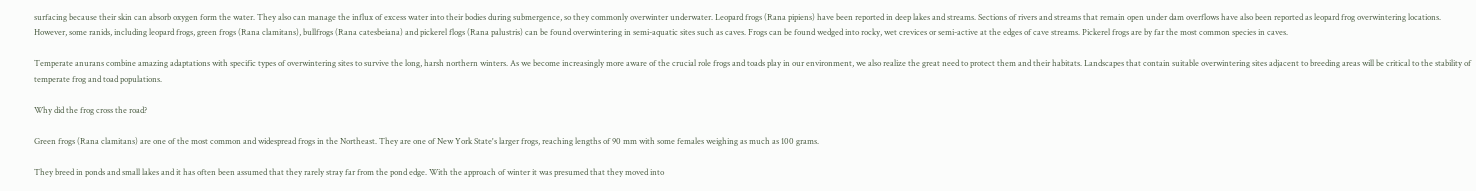surfacing because their skin can absorb oxygen form the water. They also can manage the influx of excess water into their bodies during submergence, so they commonly overwinter underwater. Leopard frogs (Rana pipiens) have been reported in deep lakes and streams. Sections of rivers and streams that remain open under dam overflows have also been reported as leopard frog overwintering locations. However, some ranids, including leopard frogs, green frogs (Rana clamitans), bullfrogs (Rana catesbeiana) and pickerel flogs (Rana palustris) can be found overwintering in semi-aquatic sites such as caves. Frogs can be found wedged into rocky, wet crevices or semi-active at the edges of cave streams. Pickerel frogs are by far the most common species in caves.

Temperate anurans combine amazing adaptations with specific types of overwintering sites to survive the long, harsh northern winters. As we become increasingly more aware of the crucial role frogs and toads play in our environment, we also realize the great need to protect them and their habitats. Landscapes that contain suitable overwintering sites adjacent to breeding areas will be critical to the stability of temperate frog and toad populations.

Why did the frog cross the road?

Green frogs (Rana clamitans) are one of the most common and widespread frogs in the Northeast. They are one of New York State's larger frogs, reaching lengths of 90 mm with some females weighing as much as 100 grams.

They breed in ponds and small lakes and it has often been assumed that they rarely stray far from the pond edge. With the approach of winter it was presumed that they moved into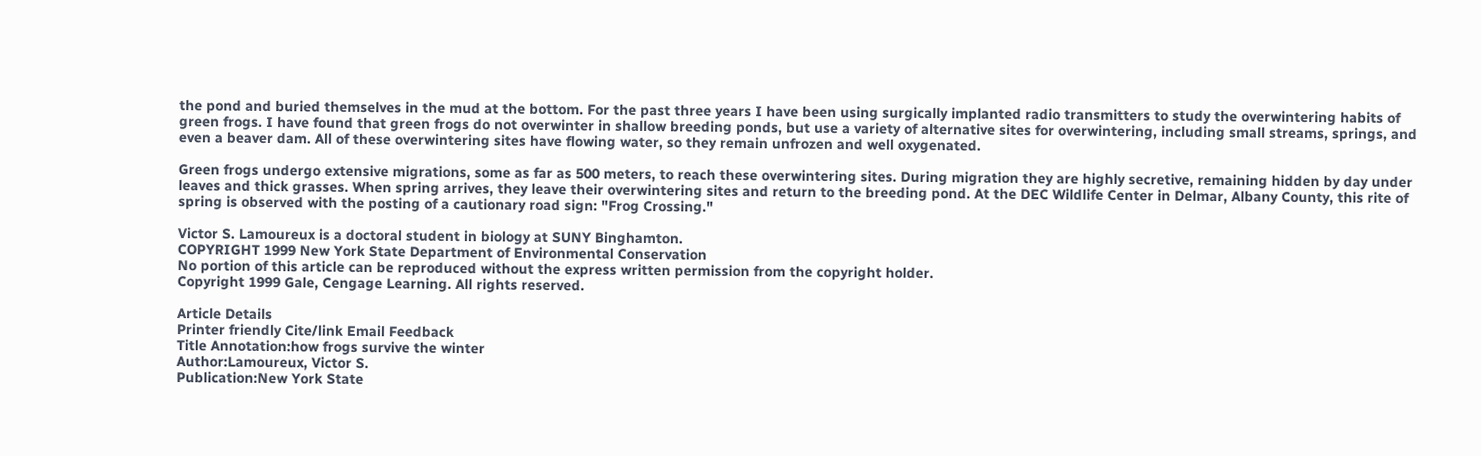the pond and buried themselves in the mud at the bottom. For the past three years I have been using surgically implanted radio transmitters to study the overwintering habits of green frogs. I have found that green frogs do not overwinter in shallow breeding ponds, but use a variety of alternative sites for overwintering, including small streams, springs, and even a beaver dam. All of these overwintering sites have flowing water, so they remain unfrozen and well oxygenated.

Green frogs undergo extensive migrations, some as far as 500 meters, to reach these overwintering sites. During migration they are highly secretive, remaining hidden by day under leaves and thick grasses. When spring arrives, they leave their overwintering sites and return to the breeding pond. At the DEC Wildlife Center in Delmar, Albany County, this rite of spring is observed with the posting of a cautionary road sign: "Frog Crossing."

Victor S. Lamoureux is a doctoral student in biology at SUNY Binghamton.
COPYRIGHT 1999 New York State Department of Environmental Conservation
No portion of this article can be reproduced without the express written permission from the copyright holder.
Copyright 1999 Gale, Cengage Learning. All rights reserved.

Article Details
Printer friendly Cite/link Email Feedback
Title Annotation:how frogs survive the winter
Author:Lamoureux, Victor S.
Publication:New York State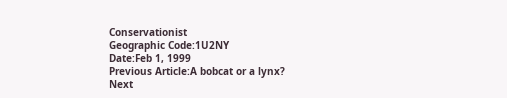Conservationist
Geographic Code:1U2NY
Date:Feb 1, 1999
Previous Article:A bobcat or a lynx?
Next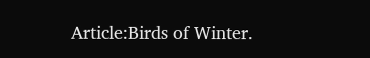Article:Birds of Winter.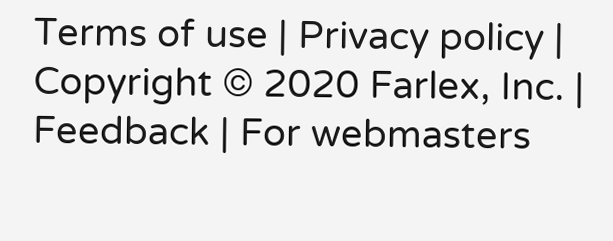Terms of use | Privacy policy | Copyright © 2020 Farlex, Inc. | Feedback | For webmasters